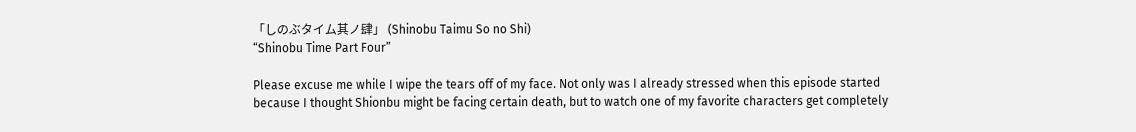「しのぶタイム其ノ肆」 (Shinobu Taimu So no Shi)
“Shinobu Time Part Four”

Please excuse me while I wipe the tears off of my face. Not only was I already stressed when this episode started because I thought Shionbu might be facing certain death, but to watch one of my favorite characters get completely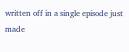written off in a single episode just made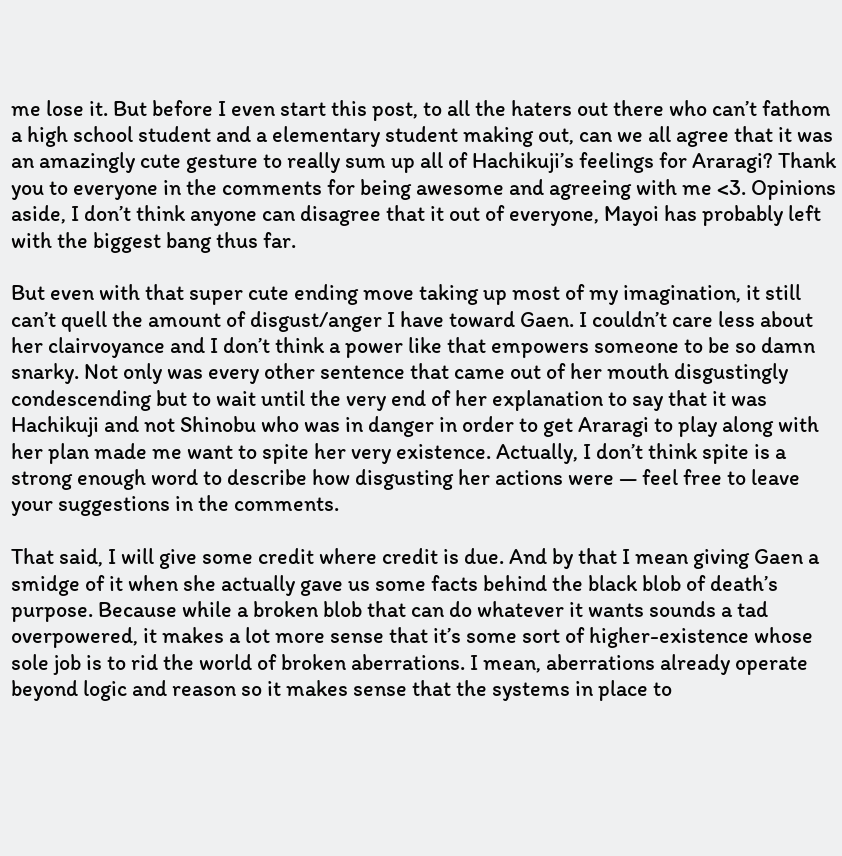me lose it. But before I even start this post, to all the haters out there who can’t fathom a high school student and a elementary student making out, can we all agree that it was an amazingly cute gesture to really sum up all of Hachikuji’s feelings for Araragi? Thank you to everyone in the comments for being awesome and agreeing with me <3. Opinions aside, I don’t think anyone can disagree that it out of everyone, Mayoi has probably left with the biggest bang thus far.

But even with that super cute ending move taking up most of my imagination, it still can’t quell the amount of disgust/anger I have toward Gaen. I couldn’t care less about her clairvoyance and I don’t think a power like that empowers someone to be so damn snarky. Not only was every other sentence that came out of her mouth disgustingly condescending but to wait until the very end of her explanation to say that it was Hachikuji and not Shinobu who was in danger in order to get Araragi to play along with her plan made me want to spite her very existence. Actually, I don’t think spite is a strong enough word to describe how disgusting her actions were — feel free to leave your suggestions in the comments.

That said, I will give some credit where credit is due. And by that I mean giving Gaen a smidge of it when she actually gave us some facts behind the black blob of death’s purpose. Because while a broken blob that can do whatever it wants sounds a tad overpowered, it makes a lot more sense that it’s some sort of higher-existence whose sole job is to rid the world of broken aberrations. I mean, aberrations already operate beyond logic and reason so it makes sense that the systems in place to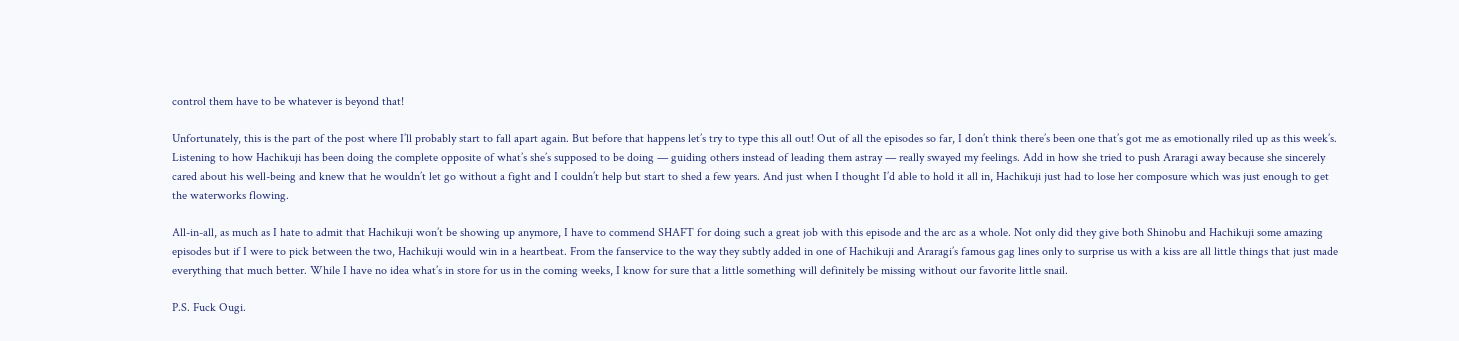control them have to be whatever is beyond that!

Unfortunately, this is the part of the post where I’ll probably start to fall apart again. But before that happens let’s try to type this all out! Out of all the episodes so far, I don’t think there’s been one that’s got me as emotionally riled up as this week’s. Listening to how Hachikuji has been doing the complete opposite of what’s she’s supposed to be doing — guiding others instead of leading them astray — really swayed my feelings. Add in how she tried to push Araragi away because she sincerely cared about his well-being and knew that he wouldn’t let go without a fight and I couldn’t help but start to shed a few years. And just when I thought I’d able to hold it all in, Hachikuji just had to lose her composure which was just enough to get the waterworks flowing.

All-in-all, as much as I hate to admit that Hachikuji won’t be showing up anymore, I have to commend SHAFT for doing such a great job with this episode and the arc as a whole. Not only did they give both Shinobu and Hachikuji some amazing episodes but if I were to pick between the two, Hachikuji would win in a heartbeat. From the fanservice to the way they subtly added in one of Hachikuji and Araragi’s famous gag lines only to surprise us with a kiss are all little things that just made everything that much better. While I have no idea what’s in store for us in the coming weeks, I know for sure that a little something will definitely be missing without our favorite little snail.

P.S. Fuck Ougi.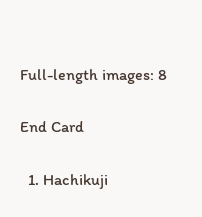Full-length images: 8


End Card


  1. Hachikuji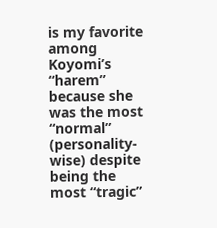is my favorite among Koyomi’s “harem” because she was the most “normal” (personality-wise) despite being the most “tragic”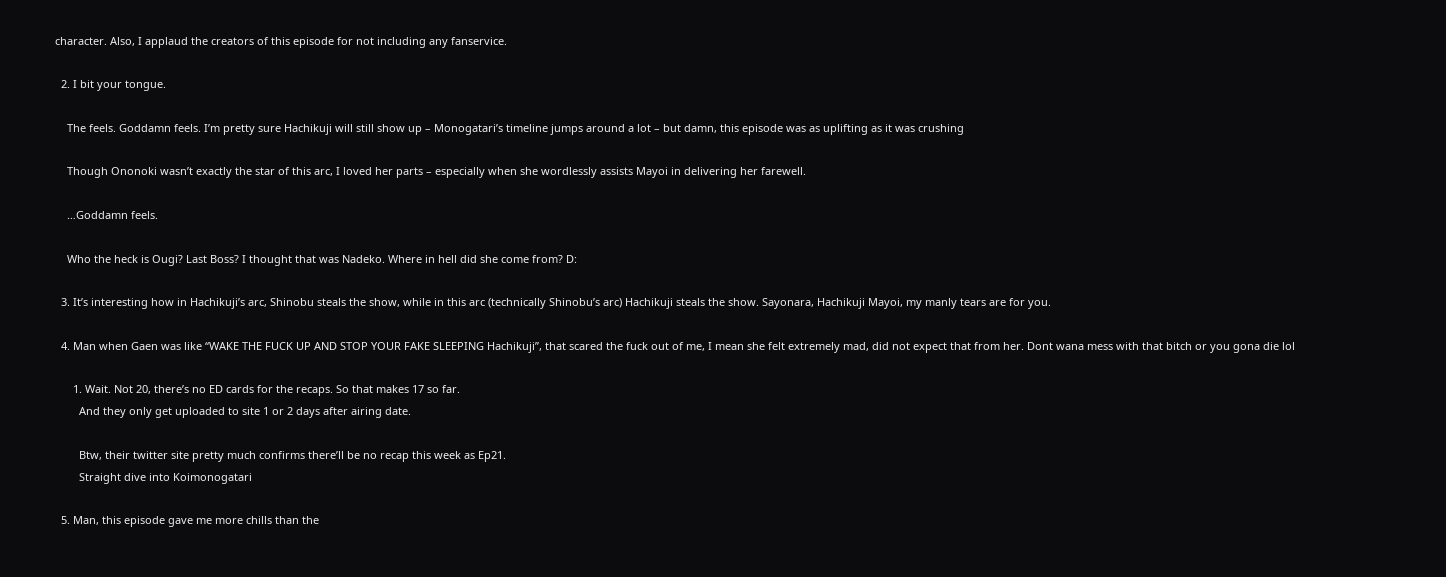character. Also, I applaud the creators of this episode for not including any fanservice.

  2. I bit your tongue.

    The feels. Goddamn feels. I’m pretty sure Hachikuji will still show up – Monogatari’s timeline jumps around a lot – but damn, this episode was as uplifting as it was crushing

    Though Ononoki wasn’t exactly the star of this arc, I loved her parts – especially when she wordlessly assists Mayoi in delivering her farewell.

    …Goddamn feels.

    Who the heck is Ougi? Last Boss? I thought that was Nadeko. Where in hell did she come from? D:

  3. It’s interesting how in Hachikuji’s arc, Shinobu steals the show, while in this arc (technically Shinobu’s arc) Hachikuji steals the show. Sayonara, Hachikuji Mayoi, my manly tears are for you.

  4. Man when Gaen was like “WAKE THE FUCK UP AND STOP YOUR FAKE SLEEPING Hachikuji”, that scared the fuck out of me, I mean she felt extremely mad, did not expect that from her. Dont wana mess with that bitch or you gona die lol

      1. Wait. Not 20, there’s no ED cards for the recaps. So that makes 17 so far.
        And they only get uploaded to site 1 or 2 days after airing date.

        Btw, their twitter site pretty much confirms there’ll be no recap this week as Ep21.
        Straight dive into Koimonogatari

  5. Man, this episode gave me more chills than the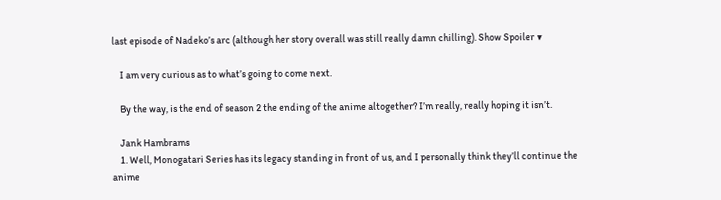last episode of Nadeko’s arc (although her story overall was still really damn chilling). Show Spoiler ▼

    I am very curious as to what’s going to come next.

    By the way, is the end of season 2 the ending of the anime altogether? I’m really, really hoping it isn’t.

    Jank Hambrams
    1. Well, Monogatari Series has its legacy standing in front of us, and I personally think they’ll continue the anime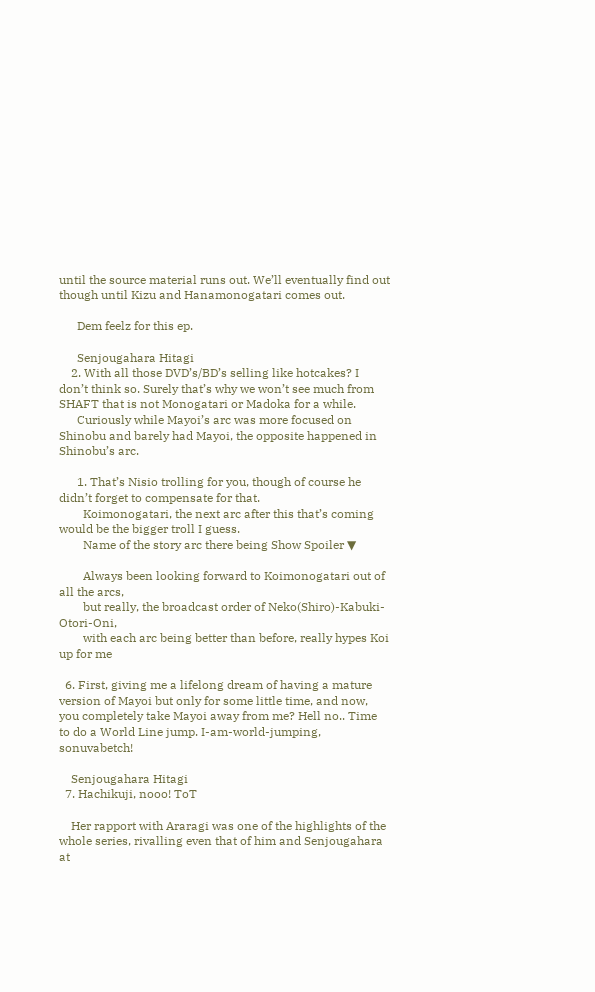until the source material runs out. We’ll eventually find out though until Kizu and Hanamonogatari comes out.

      Dem feelz for this ep.

      Senjougahara Hitagi
    2. With all those DVD’s/BD’s selling like hotcakes? I don’t think so. Surely that’s why we won’t see much from SHAFT that is not Monogatari or Madoka for a while.
      Curiously while Mayoi’s arc was more focused on Shinobu and barely had Mayoi, the opposite happened in Shinobu’s arc.

      1. That’s Nisio trolling for you, though of course he didn’t forget to compensate for that.
        Koimonogatari, the next arc after this that’s coming would be the bigger troll I guess.
        Name of the story arc there being Show Spoiler ▼

        Always been looking forward to Koimonogatari out of all the arcs,
        but really, the broadcast order of Neko(Shiro)-Kabuki-Otori-Oni,
        with each arc being better than before, really hypes Koi up for me

  6. First, giving me a lifelong dream of having a mature version of Mayoi but only for some little time, and now, you completely take Mayoi away from me? Hell no.. Time to do a World Line jump. I-am-world-jumping, sonuvabetch!

    Senjougahara Hitagi
  7. Hachikuji, nooo! ToT

    Her rapport with Araragi was one of the highlights of the whole series, rivalling even that of him and Senjougahara at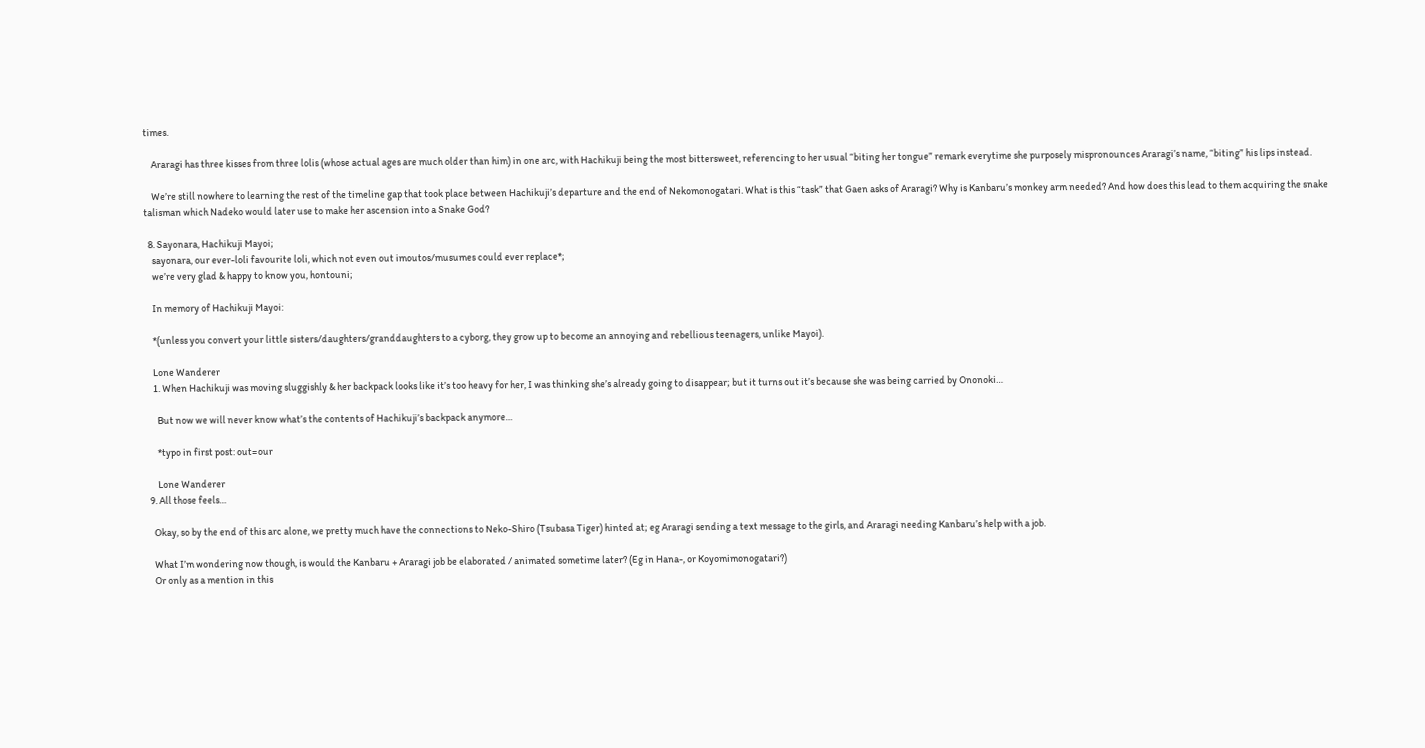times.

    Araragi has three kisses from three lolis (whose actual ages are much older than him) in one arc, with Hachikuji being the most bittersweet, referencing to her usual “biting her tongue” remark everytime she purposely mispronounces Araragi’s name, “biting” his lips instead.

    We’re still nowhere to learning the rest of the timeline gap that took place between Hachikuji’s departure and the end of Nekomonogatari. What is this “task” that Gaen asks of Araragi? Why is Kanbaru’s monkey arm needed? And how does this lead to them acquiring the snake talisman which Nadeko would later use to make her ascension into a Snake God?

  8. Sayonara, Hachikuji Mayoi;
    sayonara, our ever-loli favourite loli, which not even out imoutos/musumes could ever replace*;
    we’re very glad & happy to know you, hontouni;

    In memory of Hachikuji Mayoi:

    *(unless you convert your little sisters/daughters/granddaughters to a cyborg, they grow up to become an annoying and rebellious teenagers, unlike Mayoi).

    Lone Wanderer
    1. When Hachikuji was moving sluggishly & her backpack looks like it’s too heavy for her, I was thinking she’s already going to disappear; but it turns out it’s because she was being carried by Ononoki…

      But now we will never know what’s the contents of Hachikuji’s backpack anymore…

      *typo in first post: out=our

      Lone Wanderer
  9. All those feels…

    Okay, so by the end of this arc alone, we pretty much have the connections to Neko-Shiro (Tsubasa Tiger) hinted at; eg Araragi sending a text message to the girls, and Araragi needing Kanbaru’s help with a job.

    What I’m wondering now though, is would the Kanbaru + Araragi job be elaborated / animated sometime later? (Eg in Hana-, or Koyomimonogatari?)
    Or only as a mention in this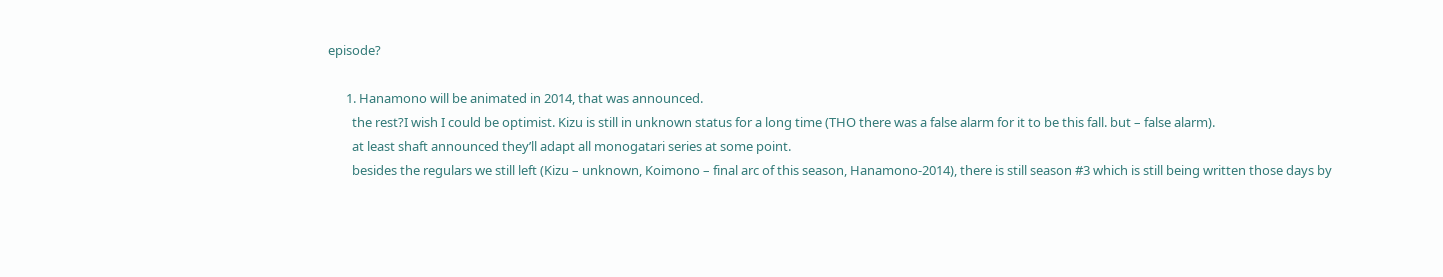episode?

      1. Hanamono will be animated in 2014, that was announced.
        the rest?I wish I could be optimist. Kizu is still in unknown status for a long time (THO there was a false alarm for it to be this fall. but – false alarm).
        at least shaft announced they’ll adapt all monogatari series at some point.
        besides the regulars we still left (Kizu – unknown, Koimono – final arc of this season, Hanamono-2014), there is still season #3 which is still being written those days by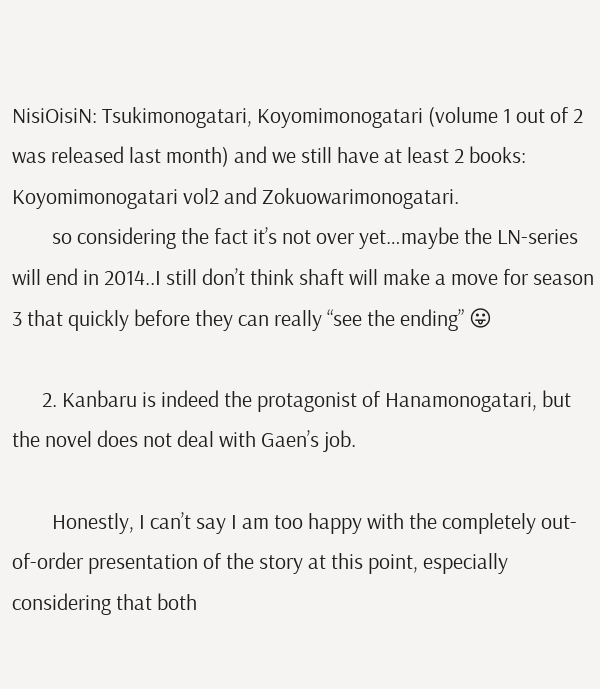NisiOisiN: Tsukimonogatari, Koyomimonogatari (volume 1 out of 2 was released last month) and we still have at least 2 books: Koyomimonogatari vol2 and Zokuowarimonogatari.
        so considering the fact it’s not over yet…maybe the LN-series will end in 2014..I still don’t think shaft will make a move for season 3 that quickly before they can really “see the ending” 😛

      2. Kanbaru is indeed the protagonist of Hanamonogatari, but the novel does not deal with Gaen’s job.

        Honestly, I can’t say I am too happy with the completely out-of-order presentation of the story at this point, especially considering that both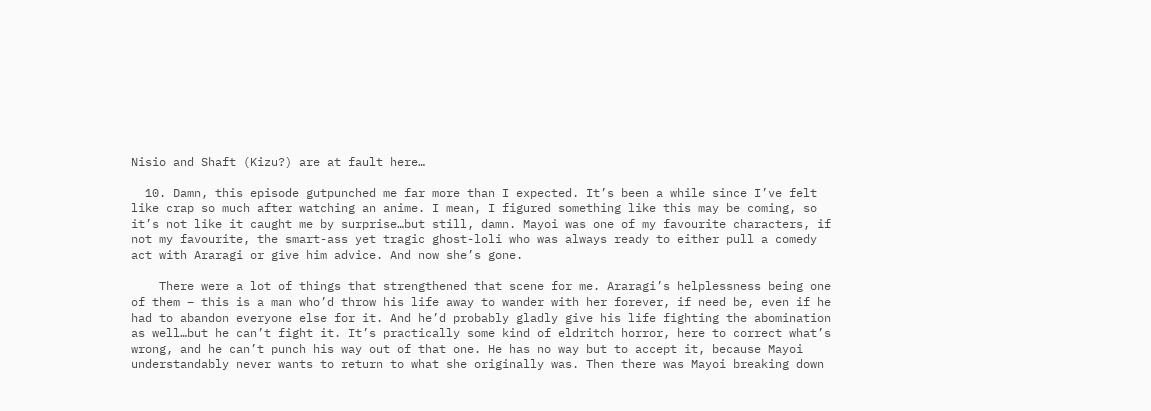Nisio and Shaft (Kizu?) are at fault here…

  10. Damn, this episode gutpunched me far more than I expected. It’s been a while since I’ve felt like crap so much after watching an anime. I mean, I figured something like this may be coming, so it’s not like it caught me by surprise…but still, damn. Mayoi was one of my favourite characters, if not my favourite, the smart-ass yet tragic ghost-loli who was always ready to either pull a comedy act with Araragi or give him advice. And now she’s gone.

    There were a lot of things that strengthened that scene for me. Araragi’s helplessness being one of them – this is a man who’d throw his life away to wander with her forever, if need be, even if he had to abandon everyone else for it. And he’d probably gladly give his life fighting the abomination as well…but he can’t fight it. It’s practically some kind of eldritch horror, here to correct what’s wrong, and he can’t punch his way out of that one. He has no way but to accept it, because Mayoi understandably never wants to return to what she originally was. Then there was Mayoi breaking down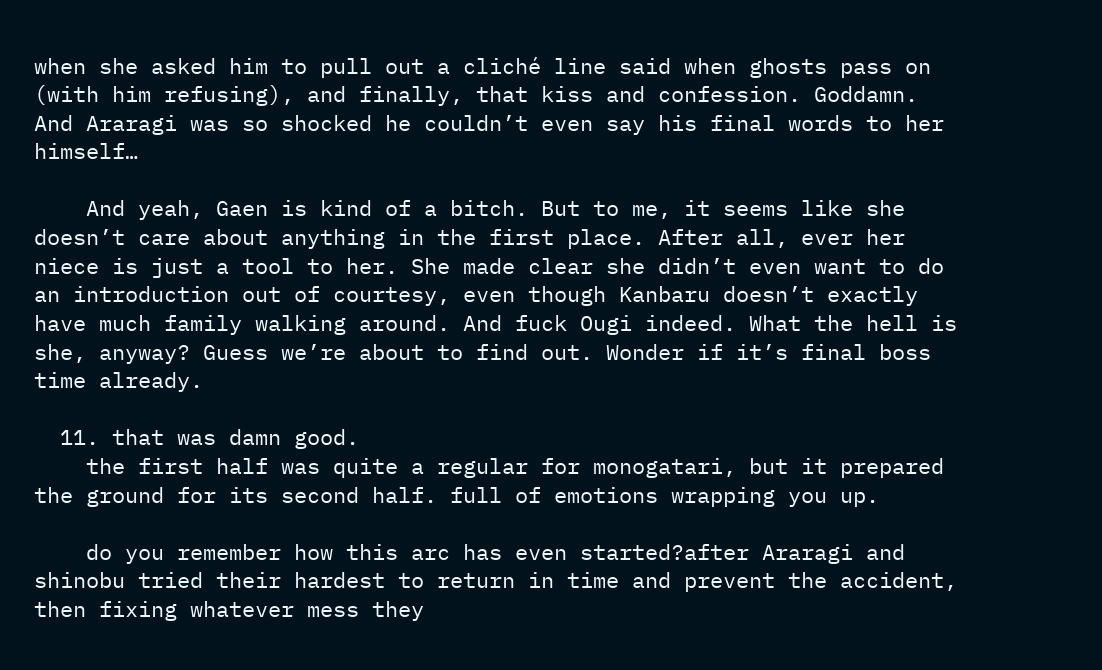when she asked him to pull out a cliché line said when ghosts pass on (with him refusing), and finally, that kiss and confession. Goddamn. And Araragi was so shocked he couldn’t even say his final words to her himself…

    And yeah, Gaen is kind of a bitch. But to me, it seems like she doesn’t care about anything in the first place. After all, ever her niece is just a tool to her. She made clear she didn’t even want to do an introduction out of courtesy, even though Kanbaru doesn’t exactly have much family walking around. And fuck Ougi indeed. What the hell is she, anyway? Guess we’re about to find out. Wonder if it’s final boss time already.

  11. that was damn good.
    the first half was quite a regular for monogatari, but it prepared the ground for its second half. full of emotions wrapping you up.

    do you remember how this arc has even started?after Araragi and shinobu tried their hardest to return in time and prevent the accident, then fixing whatever mess they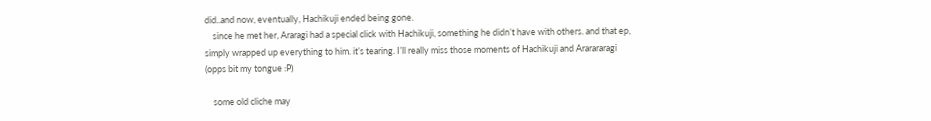did..and now, eventually, Hachikuji ended being gone.
    since he met her, Araragi had a special click with Hachikuji, something he didn’t have with others. and that ep, simply wrapped up everything to him. it’s tearing. I’ll really miss those moments of Hachikuji and Ararararagi (opps bit my tongue :P)

    some old cliche may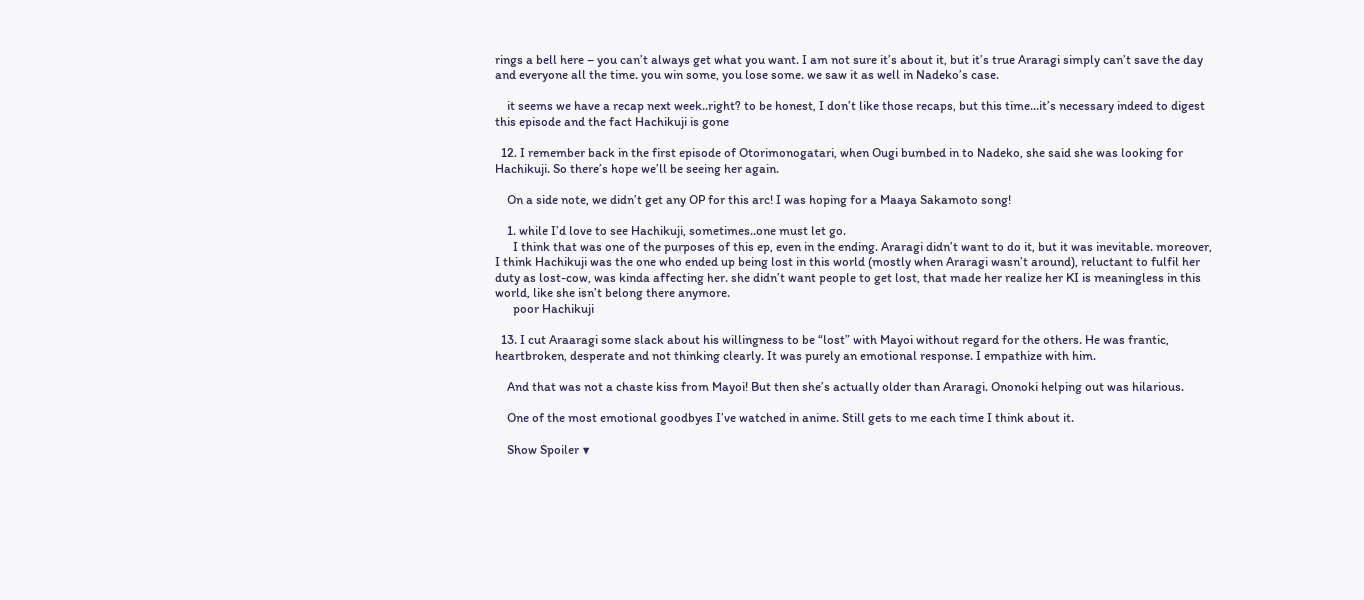rings a bell here – you can’t always get what you want. I am not sure it’s about it, but it’s true Araragi simply can’t save the day and everyone all the time. you win some, you lose some. we saw it as well in Nadeko’s case.

    it seems we have a recap next week..right? to be honest, I don’t like those recaps, but this time…it’s necessary indeed to digest this episode and the fact Hachikuji is gone

  12. I remember back in the first episode of Otorimonogatari, when Ougi bumbed in to Nadeko, she said she was looking for Hachikuji. So there’s hope we’ll be seeing her again.

    On a side note, we didn’t get any OP for this arc! I was hoping for a Maaya Sakamoto song!

    1. while I’d love to see Hachikuji, sometimes..one must let go.
      I think that was one of the purposes of this ep, even in the ending. Araragi didn’t want to do it, but it was inevitable. moreover, I think Hachikuji was the one who ended up being lost in this world (mostly when Araragi wasn’t around), reluctant to fulfil her duty as lost-cow, was kinda affecting her. she didn’t want people to get lost, that made her realize her KI is meaningless in this world, like she isn’t belong there anymore.
      poor Hachikuji

  13. I cut Araaragi some slack about his willingness to be “lost” with Mayoi without regard for the others. He was frantic, heartbroken, desperate and not thinking clearly. It was purely an emotional response. I empathize with him.

    And that was not a chaste kiss from Mayoi! But then she’s actually older than Araragi. Ononoki helping out was hilarious.

    One of the most emotional goodbyes I’ve watched in anime. Still gets to me each time I think about it.

    Show Spoiler ▼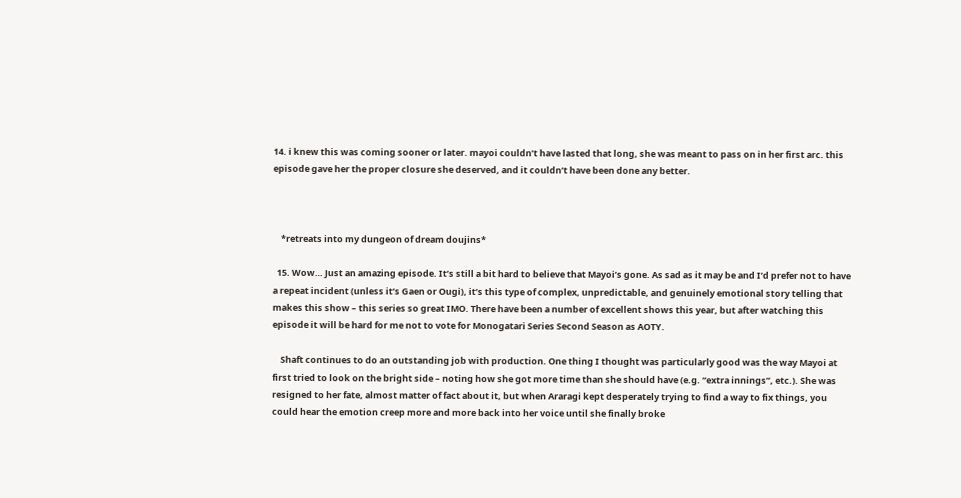14. i knew this was coming sooner or later. mayoi couldn’t have lasted that long, she was meant to pass on in her first arc. this episode gave her the proper closure she deserved, and it couldn’t have been done any better.



    *retreats into my dungeon of dream doujins*

  15. Wow… Just an amazing episode. It’s still a bit hard to believe that Mayoi’s gone. As sad as it may be and I’d prefer not to have a repeat incident (unless it’s Gaen or Ougi), it’s this type of complex, unpredictable, and genuinely emotional story telling that makes this show – this series so great IMO. There have been a number of excellent shows this year, but after watching this episode it will be hard for me not to vote for Monogatari Series Second Season as AOTY.

    Shaft continues to do an outstanding job with production. One thing I thought was particularly good was the way Mayoi at first tried to look on the bright side – noting how she got more time than she should have (e.g. “extra innings”, etc.). She was resigned to her fate, almost matter of fact about it, but when Araragi kept desperately trying to find a way to fix things, you could hear the emotion creep more and more back into her voice until she finally broke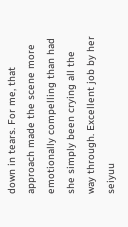down in tears. For me, that approach made the scene more emotionally compelling than had she simply been crying all the way through. Excellent job by her seiyuu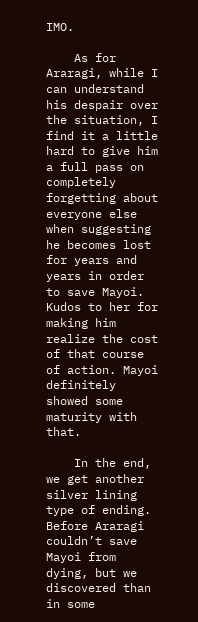IMO.

    As for Araragi, while I can understand his despair over the situation, I find it a little hard to give him a full pass on completely forgetting about everyone else when suggesting he becomes lost for years and years in order to save Mayoi. Kudos to her for making him realize the cost of that course of action. Mayoi definitely showed some maturity with that.

    In the end, we get another silver lining type of ending. Before Araragi couldn’t save Mayoi from dying, but we discovered than in some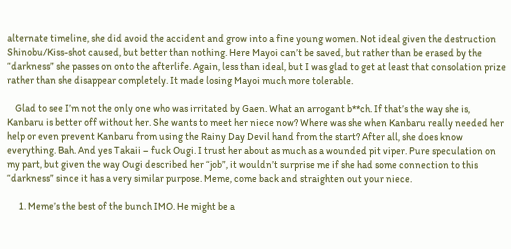alternate timeline, she did avoid the accident and grow into a fine young women. Not ideal given the destruction Shinobu/Kiss-shot caused, but better than nothing. Here Mayoi can’t be saved, but rather than be erased by the “darkness” she passes on onto the afterlife. Again, less than ideal, but I was glad to get at least that consolation prize rather than she disappear completely. It made losing Mayoi much more tolerable.

    Glad to see I’m not the only one who was irritated by Gaen. What an arrogant b**ch. If that’s the way she is, Kanbaru is better off without her. She wants to meet her niece now? Where was she when Kanbaru really needed her help or even prevent Kanbaru from using the Rainy Day Devil hand from the start? After all, she does know everything. Bah. And yes Takaii – fuck Ougi. I trust her about as much as a wounded pit viper. Pure speculation on my part, but given the way Ougi described her “job”, it wouldn’t surprise me if she had some connection to this “darkness” since it has a very similar purpose. Meme, come back and straighten out your niece.

      1. Meme’s the best of the bunch IMO. He might be a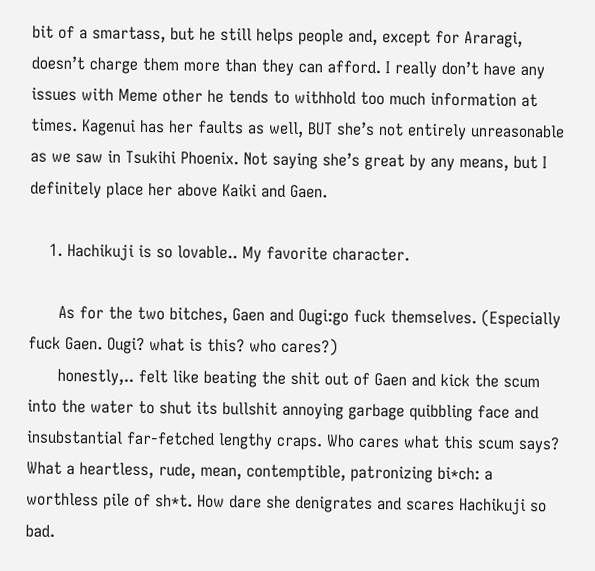bit of a smartass, but he still helps people and, except for Araragi, doesn’t charge them more than they can afford. I really don’t have any issues with Meme other he tends to withhold too much information at times. Kagenui has her faults as well, BUT she’s not entirely unreasonable as we saw in Tsukihi Phoenix. Not saying she’s great by any means, but I definitely place her above Kaiki and Gaen.

    1. Hachikuji is so lovable.. My favorite character.

      As for the two bitches, Gaen and Ougi:go fuck themselves. (Especially fuck Gaen. Ougi? what is this? who cares?)
      honestly,.. felt like beating the shit out of Gaen and kick the scum into the water to shut its bullshit annoying garbage quibbling face and insubstantial far-fetched lengthy craps. Who cares what this scum says? What a heartless, rude, mean, contemptible, patronizing bi*ch: a worthless pile of sh*t. How dare she denigrates and scares Hachikuji so bad.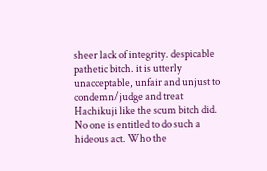sheer lack of integrity. despicable pathetic bitch. it is utterly unacceptable, unfair and unjust to condemn/judge and treat Hachikuji like the scum bitch did. No one is entitled to do such a hideous act. Who the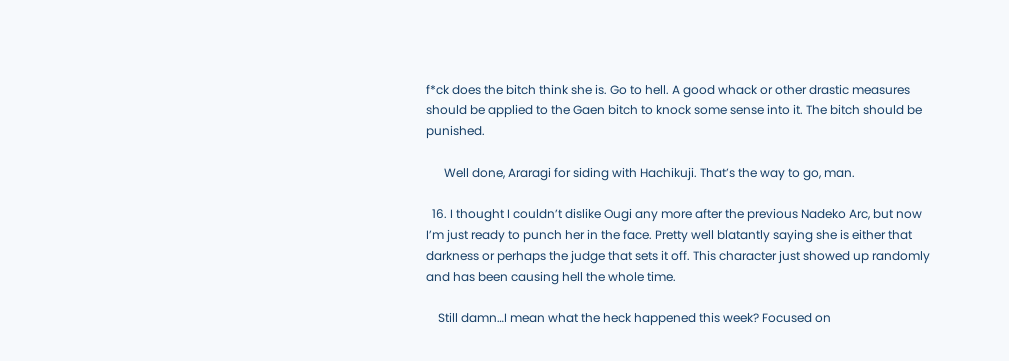f*ck does the bitch think she is. Go to hell. A good whack or other drastic measures should be applied to the Gaen bitch to knock some sense into it. The bitch should be punished.

      Well done, Araragi for siding with Hachikuji. That’s the way to go, man.

  16. I thought I couldn’t dislike Ougi any more after the previous Nadeko Arc, but now I’m just ready to punch her in the face. Pretty well blatantly saying she is either that darkness or perhaps the judge that sets it off. This character just showed up randomly and has been causing hell the whole time.

    Still damn…I mean what the heck happened this week? Focused on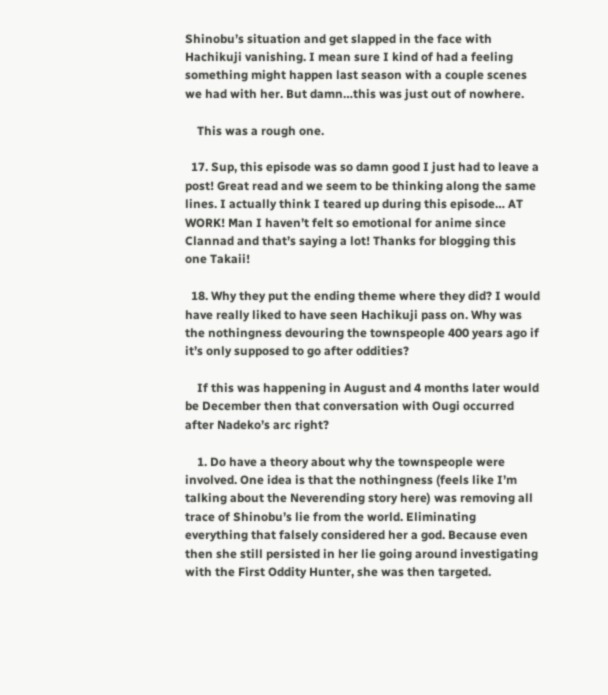Shinobu’s situation and get slapped in the face with Hachikuji vanishing. I mean sure I kind of had a feeling something might happen last season with a couple scenes we had with her. But damn…this was just out of nowhere.

    This was a rough one.

  17. Sup, this episode was so damn good I just had to leave a post! Great read and we seem to be thinking along the same lines. I actually think I teared up during this episode… AT WORK! Man I haven’t felt so emotional for anime since Clannad and that’s saying a lot! Thanks for blogging this one Takaii!

  18. Why they put the ending theme where they did? I would have really liked to have seen Hachikuji pass on. Why was the nothingness devouring the townspeople 400 years ago if it’s only supposed to go after oddities?

    If this was happening in August and 4 months later would be December then that conversation with Ougi occurred after Nadeko’s arc right?

    1. Do have a theory about why the townspeople were involved. One idea is that the nothingness (feels like I’m talking about the Neverending story here) was removing all trace of Shinobu’s lie from the world. Eliminating everything that falsely considered her a god. Because even then she still persisted in her lie going around investigating with the First Oddity Hunter, she was then targeted.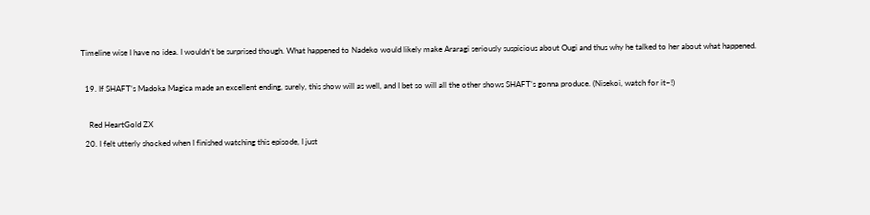Timeline wise I have no idea. I wouldn’t be surprised though. What happened to Nadeko would likely make Araragi seriously suspicious about Ougi and thus why he talked to her about what happened.

  19. If SHAFT’s Madoka Magica made an excellent ending, surely, this show will as well, and I bet so will all the other shows SHAFT’s gonna produce. (Nisekoi, watch for it~!)

    Red HeartGold ZX
  20. I felt utterly shocked when I finished watching this episode, I just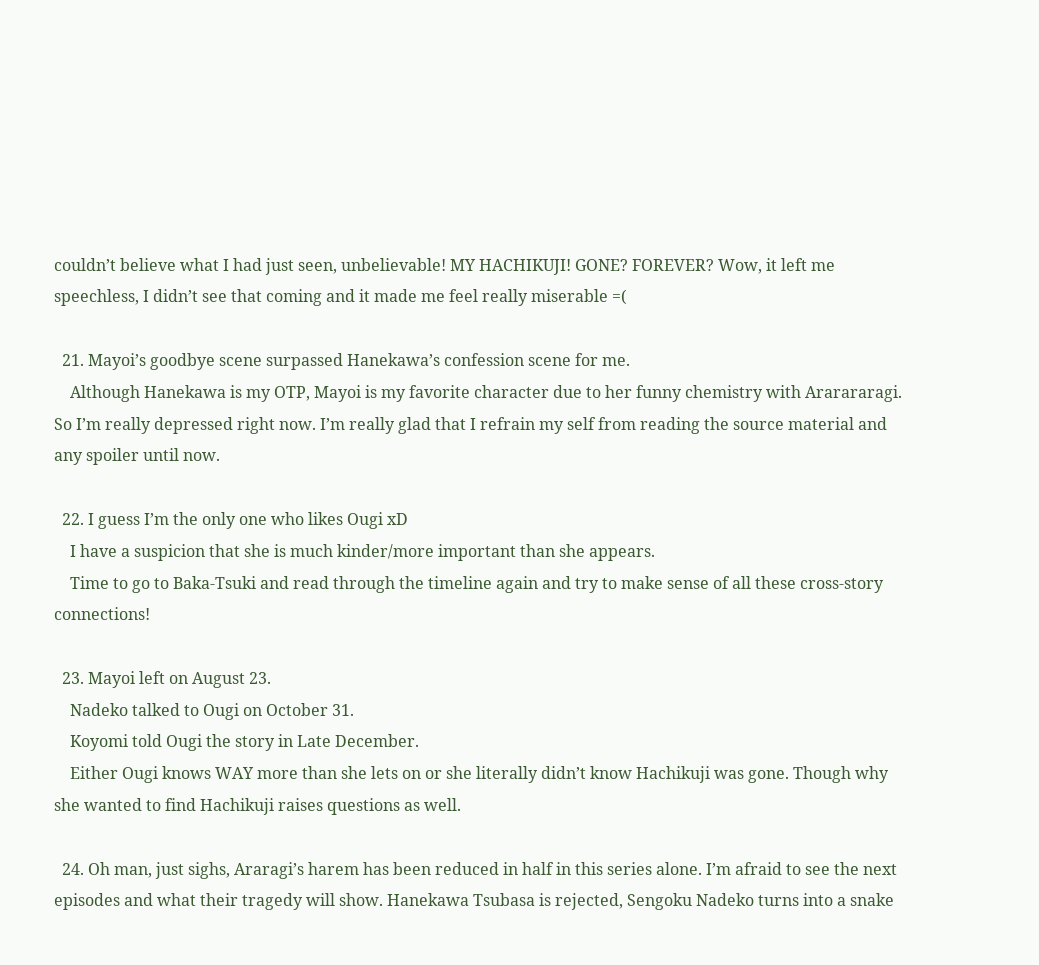couldn’t believe what I had just seen, unbelievable! MY HACHIKUJI! GONE? FOREVER? Wow, it left me speechless, I didn’t see that coming and it made me feel really miserable =(

  21. Mayoi’s goodbye scene surpassed Hanekawa’s confession scene for me.
    Although Hanekawa is my OTP, Mayoi is my favorite character due to her funny chemistry with Ararararagi. So I’m really depressed right now. I’m really glad that I refrain my self from reading the source material and any spoiler until now.

  22. I guess I’m the only one who likes Ougi xD
    I have a suspicion that she is much kinder/more important than she appears.
    Time to go to Baka-Tsuki and read through the timeline again and try to make sense of all these cross-story connections!

  23. Mayoi left on August 23.
    Nadeko talked to Ougi on October 31.
    Koyomi told Ougi the story in Late December.
    Either Ougi knows WAY more than she lets on or she literally didn’t know Hachikuji was gone. Though why she wanted to find Hachikuji raises questions as well.

  24. Oh man, just sighs, Araragi’s harem has been reduced in half in this series alone. I’m afraid to see the next episodes and what their tragedy will show. Hanekawa Tsubasa is rejected, Sengoku Nadeko turns into a snake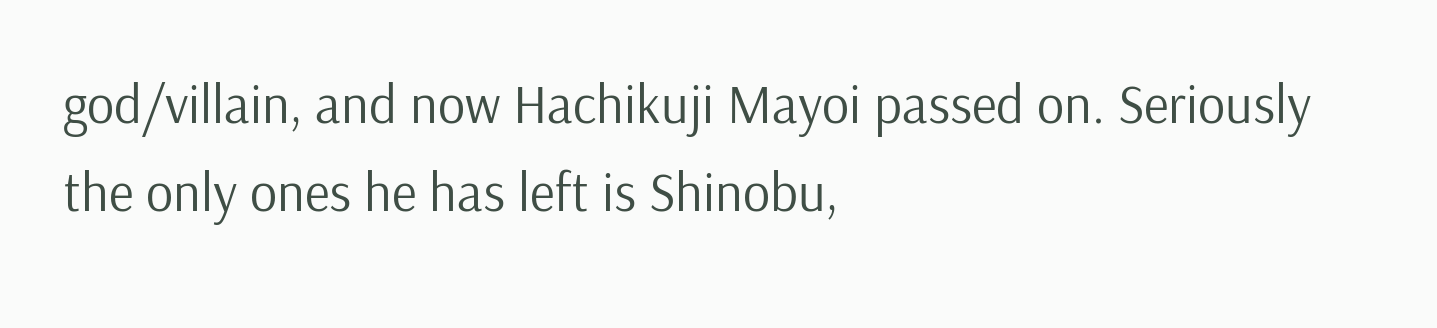god/villain, and now Hachikuji Mayoi passed on. Seriously the only ones he has left is Shinobu,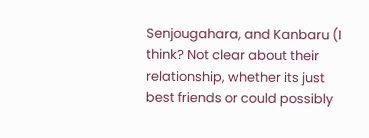Senjougahara, and Kanbaru (I think? Not clear about their relationship, whether its just best friends or could possibly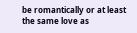be romantically or at least the same love as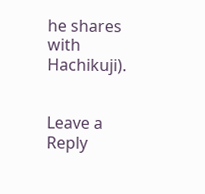he shares with Hachikuji).


Leave a Reply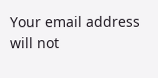Your email address will not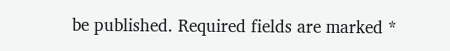be published. Required fields are marked *